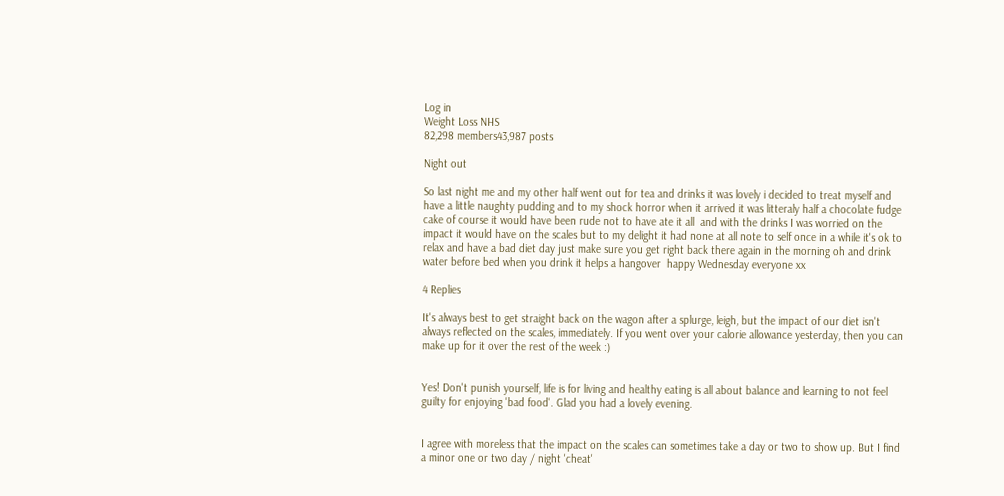Log in
Weight Loss NHS
82,298 members43,987 posts

Night out

So last night me and my other half went out for tea and drinks it was lovely i decided to treat myself and have a little naughty pudding and to my shock horror when it arrived it was litteraly half a chocolate fudge cake of course it would have been rude not to have ate it all  and with the drinks I was worried on the impact it would have on the scales but to my delight it had none at all note to self once in a while it's ok to relax and have a bad diet day just make sure you get right back there again in the morning oh and drink water before bed when you drink it helps a hangover  happy Wednesday everyone xx

4 Replies

It's always best to get straight back on the wagon after a splurge, leigh, but the impact of our diet isn't always reflected on the scales, immediately. If you went over your calorie allowance yesterday, then you can make up for it over the rest of the week :)


Yes! Don't punish yourself, life is for living and healthy eating is all about balance and learning to not feel guilty for enjoying 'bad food'. Glad you had a lovely evening.


I agree with moreless that the impact on the scales can sometimes take a day or two to show up. But I find a minor one or two day / night 'cheat'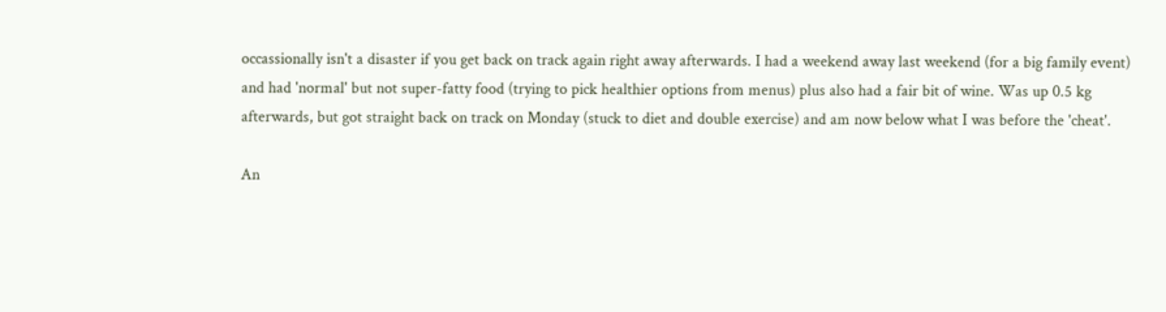occassionally isn't a disaster if you get back on track again right away afterwards. I had a weekend away last weekend (for a big family event) and had 'normal' but not super-fatty food (trying to pick healthier options from menus) plus also had a fair bit of wine. Was up 0.5 kg afterwards, but got straight back on track on Monday (stuck to diet and double exercise) and am now below what I was before the 'cheat'.

An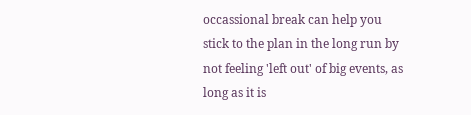occassional break can help you stick to the plan in the long run by not feeling 'left out' of big events, as long as it is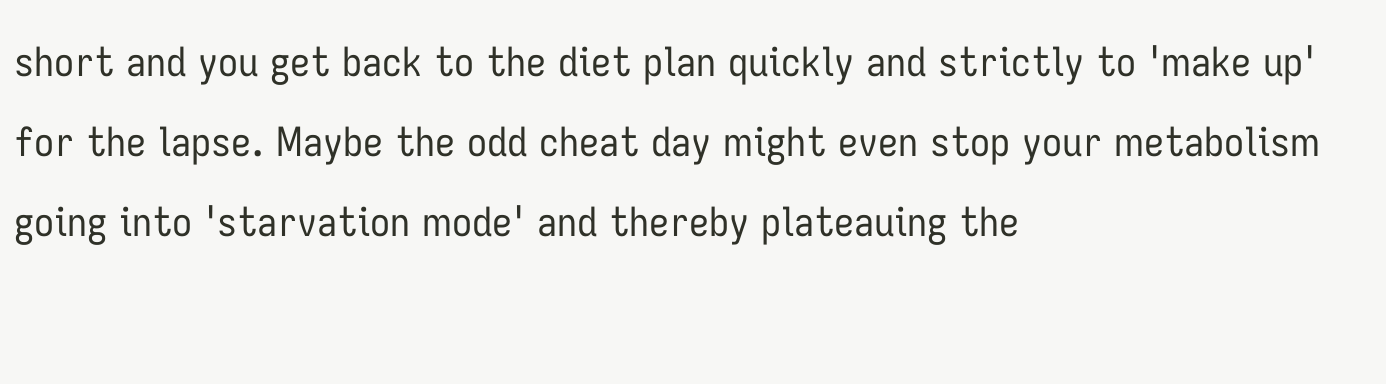short and you get back to the diet plan quickly and strictly to 'make up' for the lapse. Maybe the odd cheat day might even stop your metabolism going into 'starvation mode' and thereby plateauing the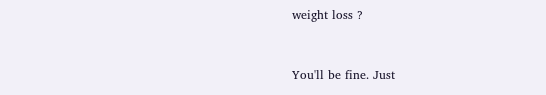weight loss ?


You'll be fine. Just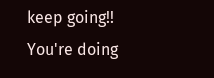keep going!! You're doing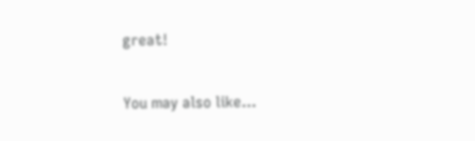great!


You may also like...